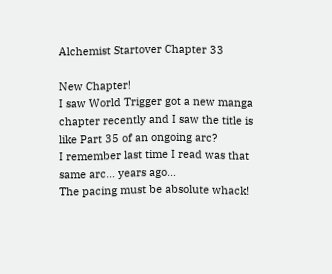Alchemist Startover Chapter 33

New Chapter!
I saw World Trigger got a new manga chapter recently and I saw the title is like Part 35 of an ongoing arc?
I remember last time I read was that same arc… years ago…
The pacing must be absolute whack!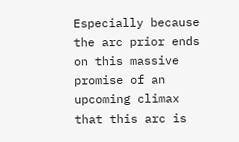Especially because the arc prior ends on this massive promise of an upcoming climax that this arc is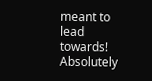meant to lead towards!
Absolutely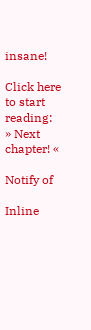insane!

Click here to start reading:
» Next chapter! «

Notify of

Inline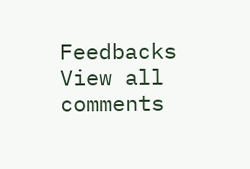Feedbacks
View all comments